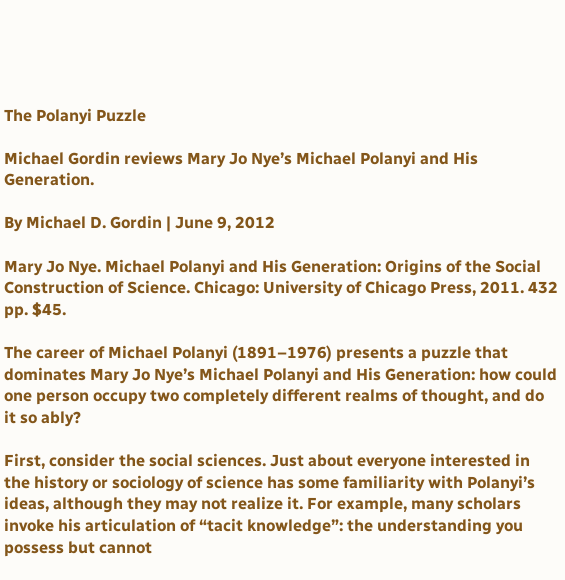The Polanyi Puzzle

Michael Gordin reviews Mary Jo Nye’s Michael Polanyi and His Generation.

By Michael D. Gordin | June 9, 2012

Mary Jo Nye. Michael Polanyi and His Generation: Origins of the Social Construction of Science. Chicago: University of Chicago Press, 2011. 432 pp. $45.

The career of Michael Polanyi (1891–1976) presents a puzzle that dominates Mary Jo Nye’s Michael Polanyi and His Generation: how could one person occupy two completely different realms of thought, and do it so ably?

First, consider the social sciences. Just about everyone interested in the history or sociology of science has some familiarity with Polanyi’s ideas, although they may not realize it. For example, many scholars invoke his articulation of “tacit knowledge”: the understanding you possess but cannot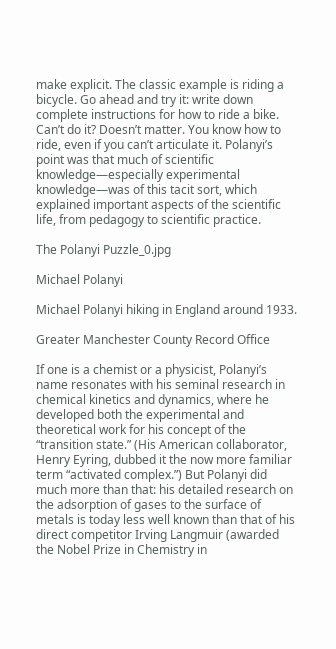make explicit. The classic example is riding a bicycle. Go ahead and try it: write down complete instructions for how to ride a bike. Can’t do it? Doesn’t matter. You know how to ride, even if you can’t articulate it. Polanyi’s point was that much of scientific knowledge—especially experimental knowledge—was of this tacit sort, which explained important aspects of the scientific life, from pedagogy to scientific practice.

The Polanyi Puzzle_0.jpg

Michael Polanyi

Michael Polanyi hiking in England around 1933.

Greater Manchester County Record Office

If one is a chemist or a physicist, Polanyi’s name resonates with his seminal research in chemical kinetics and dynamics, where he developed both the experimental and theoretical work for his concept of the “transition state.” (His American collaborator, Henry Eyring, dubbed it the now more familiar term “activated complex.”) But Polanyi did much more than that: his detailed research on the adsorption of gases to the surface of metals is today less well known than that of his direct competitor Irving Langmuir (awarded the Nobel Prize in Chemistry in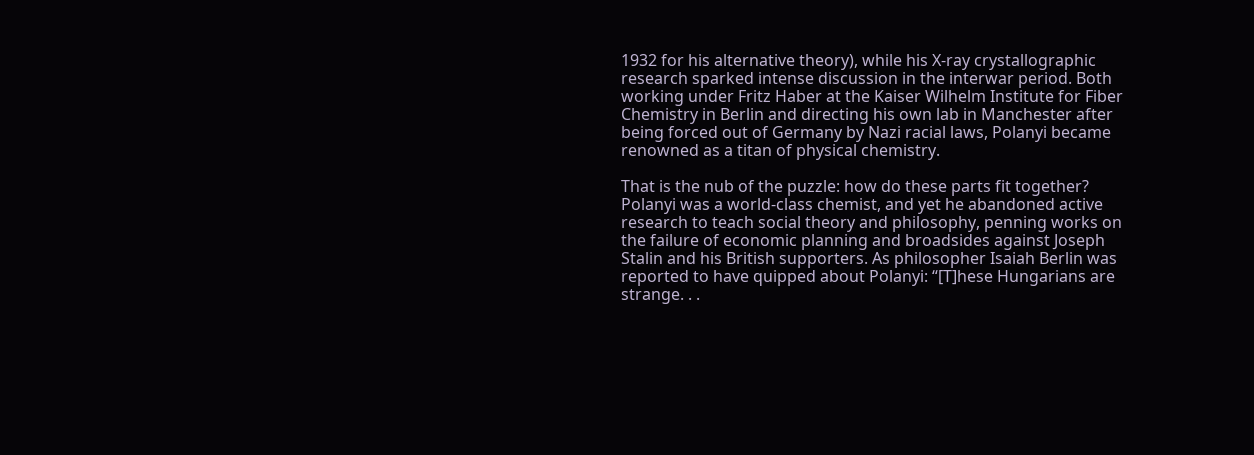1932 for his alternative theory), while his X-ray crystallographic research sparked intense discussion in the interwar period. Both working under Fritz Haber at the Kaiser Wilhelm Institute for Fiber Chemistry in Berlin and directing his own lab in Manchester after being forced out of Germany by Nazi racial laws, Polanyi became renowned as a titan of physical chemistry.

That is the nub of the puzzle: how do these parts fit together? Polanyi was a world-class chemist, and yet he abandoned active research to teach social theory and philosophy, penning works on the failure of economic planning and broadsides against Joseph Stalin and his British supporters. As philosopher Isaiah Berlin was reported to have quipped about Polanyi: “[T]hese Hungarians are strange. . .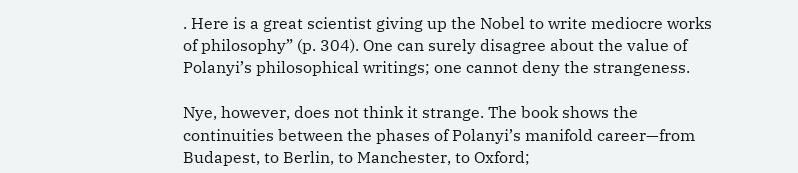. Here is a great scientist giving up the Nobel to write mediocre works of philosophy” (p. 304). One can surely disagree about the value of Polanyi’s philosophical writings; one cannot deny the strangeness.

Nye, however, does not think it strange. The book shows the continuities between the phases of Polanyi’s manifold career—from Budapest, to Berlin, to Manchester, to Oxford;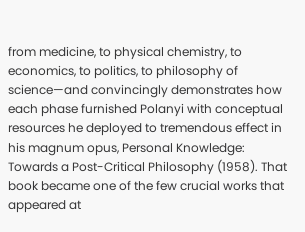from medicine, to physical chemistry, to economics, to politics, to philosophy of science—and convincingly demonstrates how each phase furnished Polanyi with conceptual resources he deployed to tremendous effect in his magnum opus, Personal Knowledge: Towards a Post-Critical Philosophy (1958). That book became one of the few crucial works that appeared at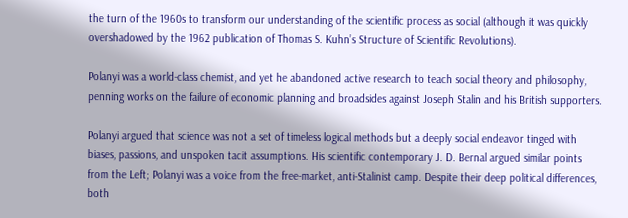the turn of the 1960s to transform our understanding of the scientific process as social (although it was quickly overshadowed by the 1962 publication of Thomas S. Kuhn’s Structure of Scientific Revolutions).

Polanyi was a world-class chemist, and yet he abandoned active research to teach social theory and philosophy, penning works on the failure of economic planning and broadsides against Joseph Stalin and his British supporters.

Polanyi argued that science was not a set of timeless logical methods but a deeply social endeavor tinged with biases, passions, and unspoken tacit assumptions. His scientific contemporary J. D. Bernal argued similar points from the Left; Polanyi was a voice from the free-market, anti-Stalinist camp. Despite their deep political differences, both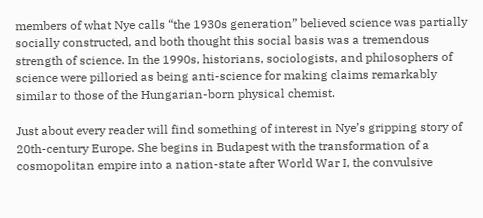members of what Nye calls “the 1930s generation” believed science was partially socially constructed, and both thought this social basis was a tremendous strength of science. In the 1990s, historians, sociologists, and philosophers of science were pilloried as being anti-science for making claims remarkably similar to those of the Hungarian-born physical chemist.

Just about every reader will find something of interest in Nye’s gripping story of 20th-century Europe. She begins in Budapest with the transformation of a cosmopolitan empire into a nation-state after World War I, the convulsive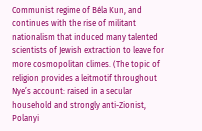Communist regime of Béla Kun, and continues with the rise of militant nationalism that induced many talented scientists of Jewish extraction to leave for more cosmopolitan climes. (The topic of religion provides a leitmotif throughout Nye’s account: raised in a secular household and strongly anti-Zionist, Polanyi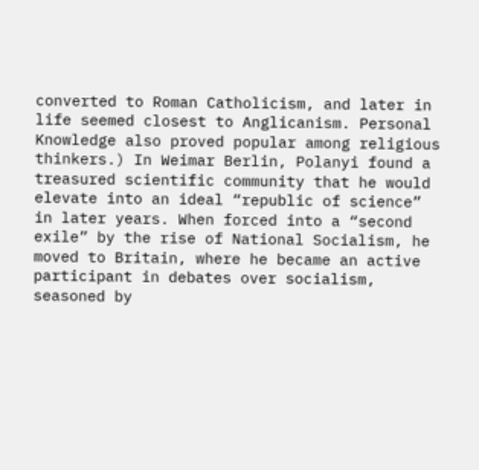converted to Roman Catholicism, and later in life seemed closest to Anglicanism. Personal Knowledge also proved popular among religious thinkers.) In Weimar Berlin, Polanyi found a treasured scientific community that he would elevate into an ideal “republic of science” in later years. When forced into a “second exile” by the rise of National Socialism, he moved to Britain, where he became an active participant in debates over socialism, seasoned by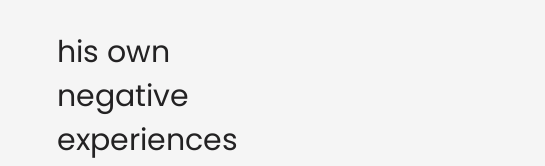his own negative experiences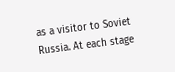as a visitor to Soviet Russia. At each stage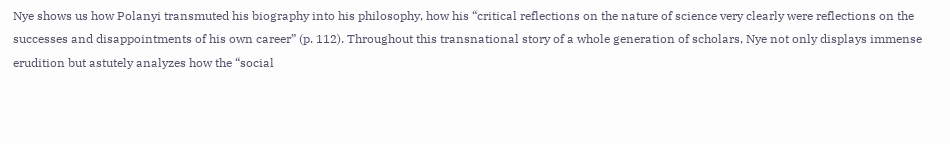Nye shows us how Polanyi transmuted his biography into his philosophy, how his “critical reflections on the nature of science very clearly were reflections on the successes and disappointments of his own career” (p. 112). Throughout this transnational story of a whole generation of scholars, Nye not only displays immense erudition but astutely analyzes how the “social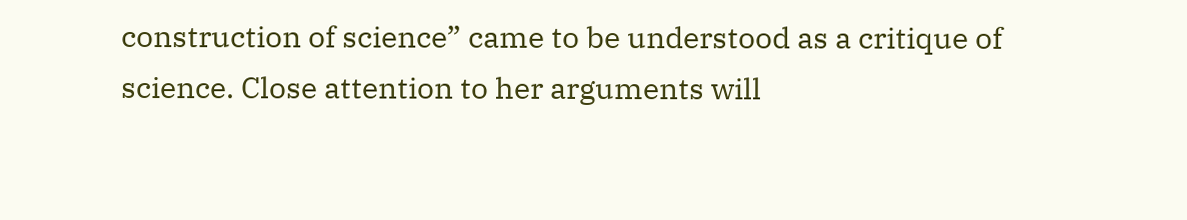construction of science” came to be understood as a critique of science. Close attention to her arguments will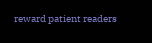reward patient readers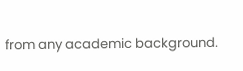from any academic background.